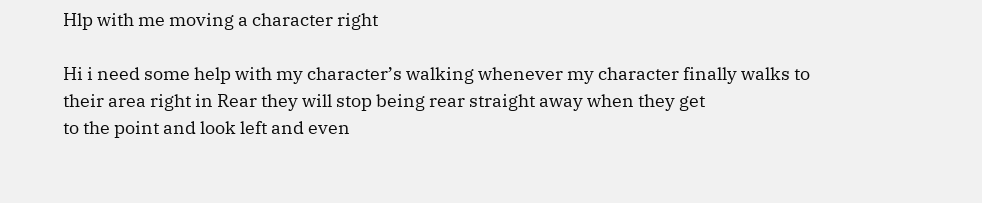Hlp with me moving a character right

Hi i need some help with my character’s walking whenever my character finally walks to their area right in Rear they will stop being rear straight away when they get
to the point and look left and even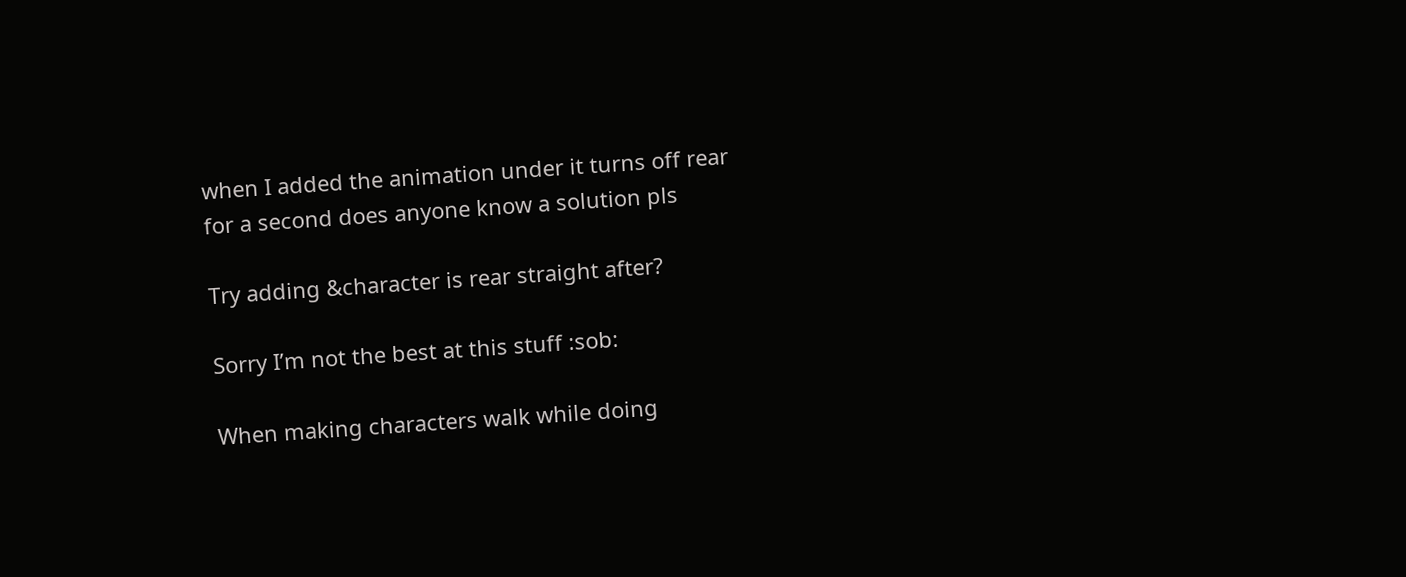when I added the animation under it turns off rear for a second does anyone know a solution pls

Try adding &character is rear straight after?

Sorry I’m not the best at this stuff :sob:

When making characters walk while doing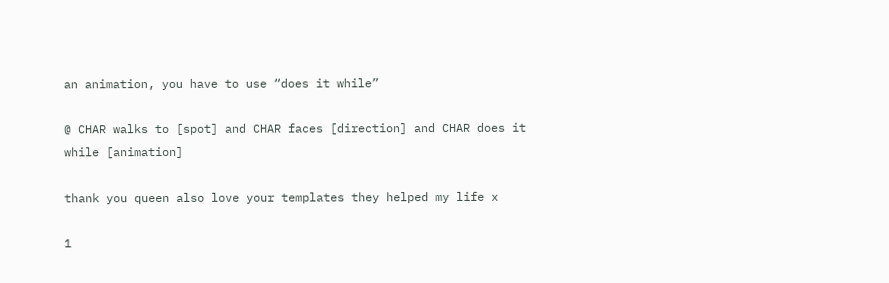an animation, you have to use “does it while”

@ CHAR walks to [spot] and CHAR faces [direction] and CHAR does it while [animation]

thank you queen also love your templates they helped my life x

1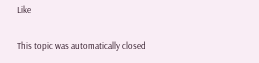Like

This topic was automatically closed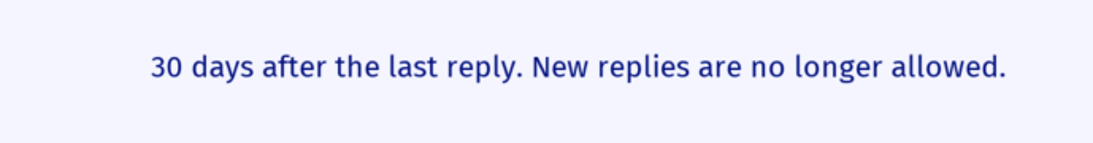30 days after the last reply. New replies are no longer allowed.